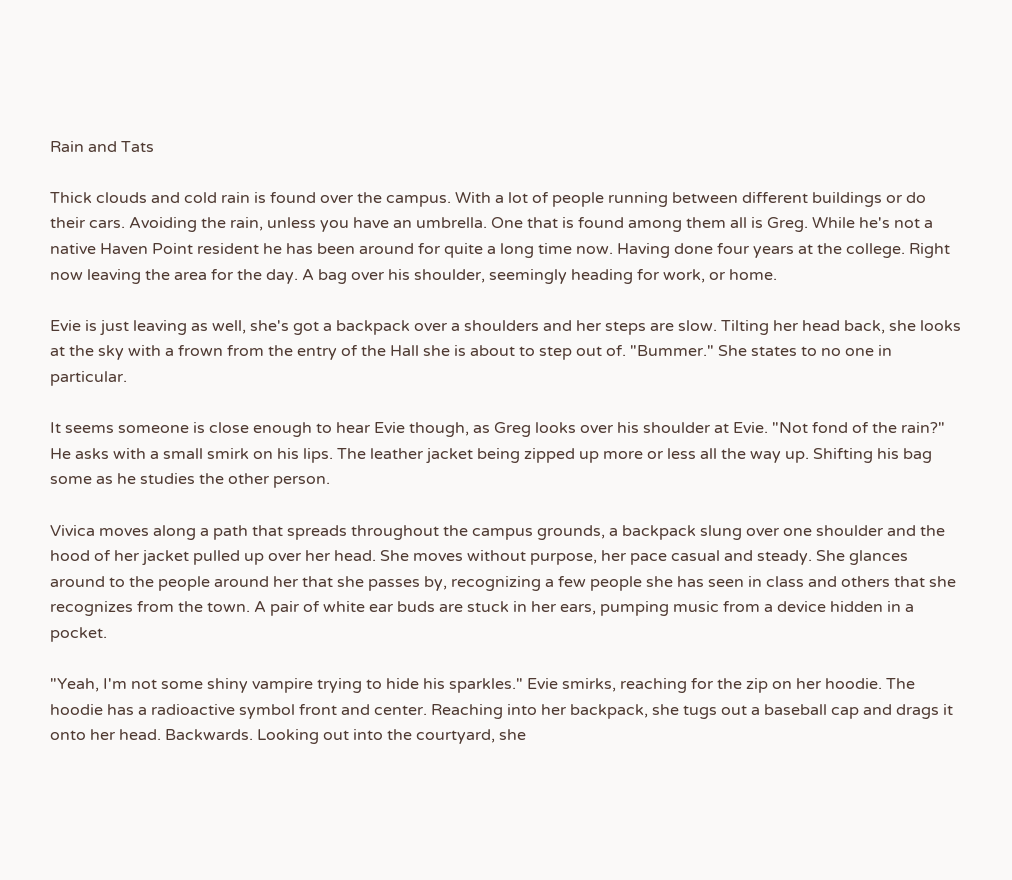Rain and Tats

Thick clouds and cold rain is found over the campus. With a lot of people running between different buildings or do their cars. Avoiding the rain, unless you have an umbrella. One that is found among them all is Greg. While he's not a native Haven Point resident he has been around for quite a long time now. Having done four years at the college. Right now leaving the area for the day. A bag over his shoulder, seemingly heading for work, or home.

Evie is just leaving as well, she's got a backpack over a shoulders and her steps are slow. Tilting her head back, she looks at the sky with a frown from the entry of the Hall she is about to step out of. "Bummer." She states to no one in particular.

It seems someone is close enough to hear Evie though, as Greg looks over his shoulder at Evie. "Not fond of the rain?" He asks with a small smirk on his lips. The leather jacket being zipped up more or less all the way up. Shifting his bag some as he studies the other person.

Vivica moves along a path that spreads throughout the campus grounds, a backpack slung over one shoulder and the hood of her jacket pulled up over her head. She moves without purpose, her pace casual and steady. She glances around to the people around her that she passes by, recognizing a few people she has seen in class and others that she recognizes from the town. A pair of white ear buds are stuck in her ears, pumping music from a device hidden in a pocket.

"Yeah, I'm not some shiny vampire trying to hide his sparkles." Evie smirks, reaching for the zip on her hoodie. The hoodie has a radioactive symbol front and center. Reaching into her backpack, she tugs out a baseball cap and drags it onto her head. Backwards. Looking out into the courtyard, she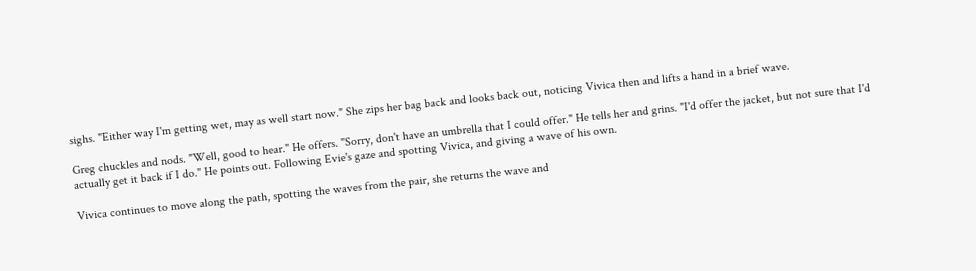sighs. "Either way I'm getting wet, may as well start now." She zips her bag back and looks back out, noticing Vivica then and lifts a hand in a brief wave.

Greg chuckles and nods. "Well, good to hear." He offers. "Sorry, don't have an umbrella that I could offer." He tells her and grins. "I'd offer the jacket, but not sure that I'd actually get it back if I do." He points out. Following Evie's gaze and spotting Vivica, and giving a wave of his own.

Vivica continues to move along the path, spotting the waves from the pair, she returns the wave and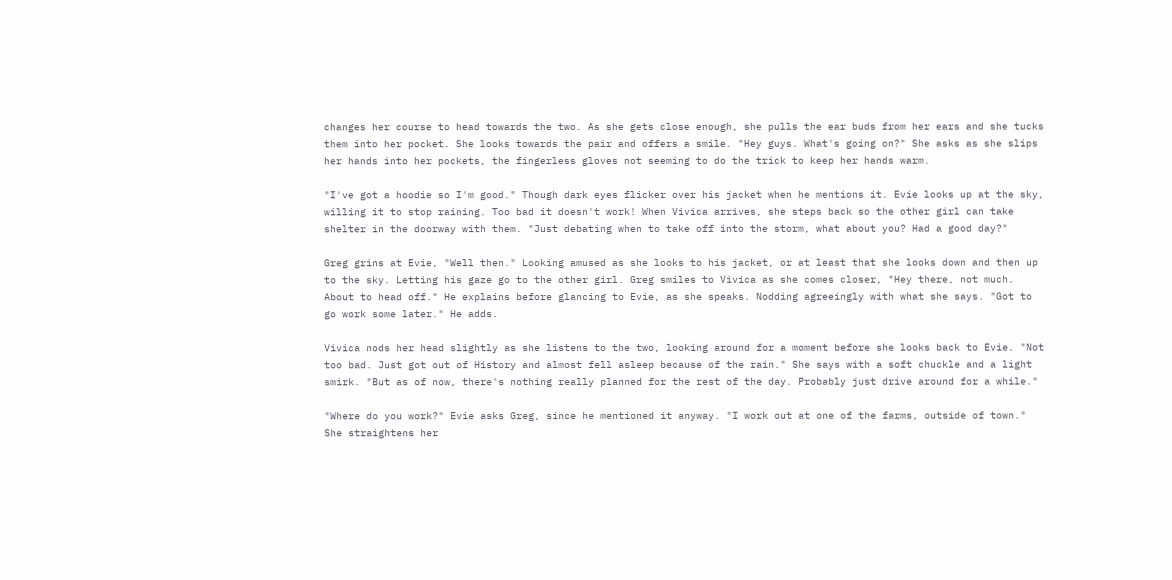changes her course to head towards the two. As she gets close enough, she pulls the ear buds from her ears and she tucks them into her pocket. She looks towards the pair and offers a smile. "Hey guys. What's going on?" She asks as she slips her hands into her pockets, the fingerless gloves not seeming to do the trick to keep her hands warm.

"I've got a hoodie so I'm good." Though dark eyes flicker over his jacket when he mentions it. Evie looks up at the sky, willing it to stop raining. Too bad it doesn't work! When Vivica arrives, she steps back so the other girl can take shelter in the doorway with them. "Just debating when to take off into the storm, what about you? Had a good day?"

Greg grins at Evie, "Well then." Looking amused as she looks to his jacket, or at least that she looks down and then up to the sky. Letting his gaze go to the other girl. Greg smiles to Vivica as she comes closer, "Hey there, not much. About to head off." He explains before glancing to Evie, as she speaks. Nodding agreeingly with what she says. "Got to go work some later." He adds.

Vivica nods her head slightly as she listens to the two, looking around for a moment before she looks back to Evie. "Not too bad. Just got out of History and almost fell asleep because of the rain." She says with a soft chuckle and a light smirk. "But as of now, there's nothing really planned for the rest of the day. Probably just drive around for a while."

"Where do you work?" Evie asks Greg, since he mentioned it anyway. "I work out at one of the farms, outside of town." She straightens her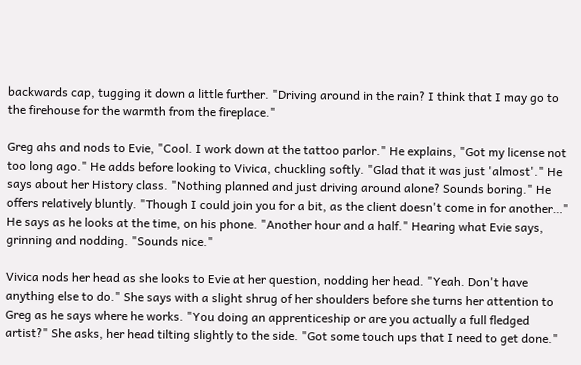backwards cap, tugging it down a little further. "Driving around in the rain? I think that I may go to the firehouse for the warmth from the fireplace."

Greg ahs and nods to Evie, "Cool. I work down at the tattoo parlor." He explains, "Got my license not too long ago." He adds before looking to Vivica, chuckling softly. "Glad that it was just 'almost'." He says about her History class. "Nothing planned and just driving around alone? Sounds boring." He offers relatively bluntly. "Though I could join you for a bit, as the client doesn't come in for another…" He says as he looks at the time, on his phone. "Another hour and a half." Hearing what Evie says, grinning and nodding. "Sounds nice."

Vivica nods her head as she looks to Evie at her question, nodding her head. "Yeah. Don't have anything else to do." She says with a slight shrug of her shoulders before she turns her attention to Greg as he says where he works. "You doing an apprenticeship or are you actually a full fledged artist?" She asks, her head tilting slightly to the side. "Got some touch ups that I need to get done."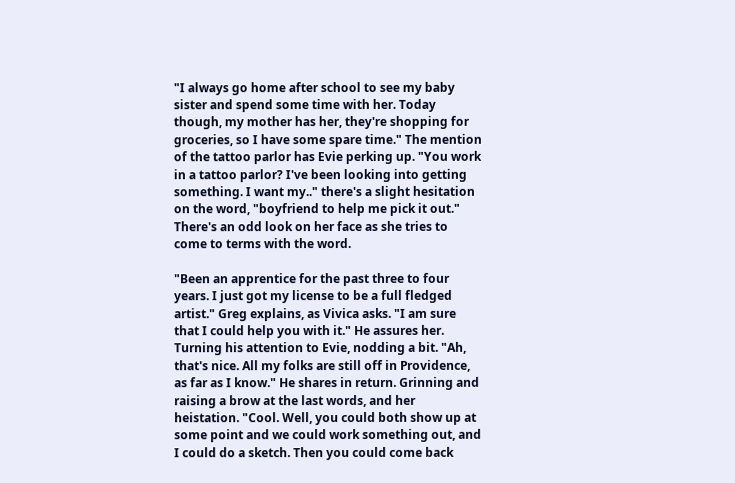"I always go home after school to see my baby sister and spend some time with her. Today though, my mother has her, they're shopping for groceries, so I have some spare time." The mention of the tattoo parlor has Evie perking up. "You work in a tattoo parlor? I've been looking into getting something. I want my.." there's a slight hesitation on the word, "boyfriend to help me pick it out." There's an odd look on her face as she tries to come to terms with the word.

"Been an apprentice for the past three to four years. I just got my license to be a full fledged artist." Greg explains, as Vivica asks. "I am sure that I could help you with it." He assures her. Turning his attention to Evie, nodding a bit. "Ah, that's nice. All my folks are still off in Providence, as far as I know." He shares in return. Grinning and raising a brow at the last words, and her heistation. "Cool. Well, you could both show up at some point and we could work something out, and I could do a sketch. Then you could come back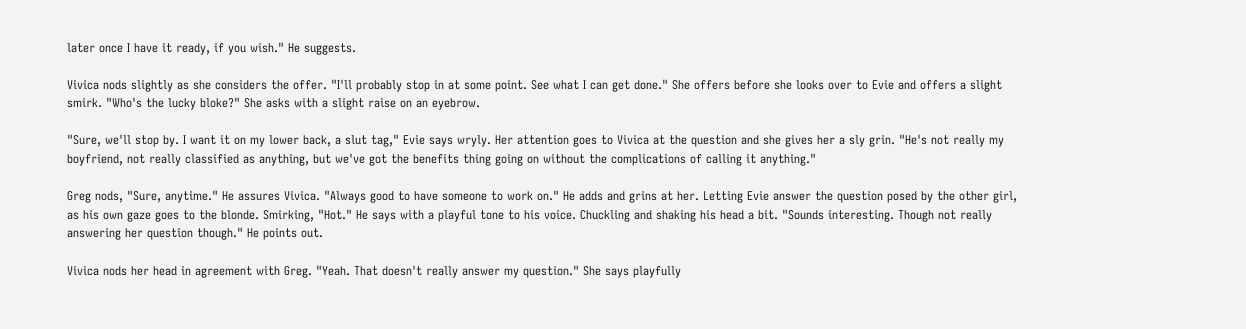later once I have it ready, if you wish." He suggests.

Vivica nods slightly as she considers the offer. "I'll probably stop in at some point. See what I can get done." She offers before she looks over to Evie and offers a slight smirk. "Who's the lucky bloke?" She asks with a slight raise on an eyebrow.

"Sure, we'll stop by. I want it on my lower back, a slut tag," Evie says wryly. Her attention goes to Vivica at the question and she gives her a sly grin. "He's not really my boyfriend, not really classified as anything, but we've got the benefits thing going on without the complications of calling it anything."

Greg nods, "Sure, anytime." He assures Vivica. "Always good to have someone to work on." He adds and grins at her. Letting Evie answer the question posed by the other girl, as his own gaze goes to the blonde. Smirking, "Hot." He says with a playful tone to his voice. Chuckling and shaking his head a bit. "Sounds interesting. Though not really answering her question though." He points out.

Vivica nods her head in agreement with Greg. "Yeah. That doesn't really answer my question." She says playfully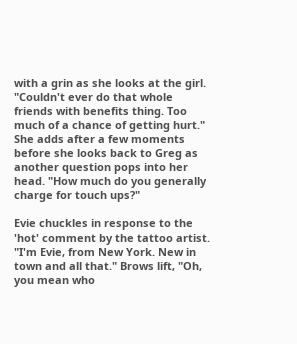with a grin as she looks at the girl. "Couldn't ever do that whole friends with benefits thing. Too much of a chance of getting hurt." She adds after a few moments before she looks back to Greg as another question pops into her head. "How much do you generally charge for touch ups?"

Evie chuckles in response to the 'hot' comment by the tattoo artist. "I'm Evie, from New York. New in town and all that." Brows lift, "Oh, you mean who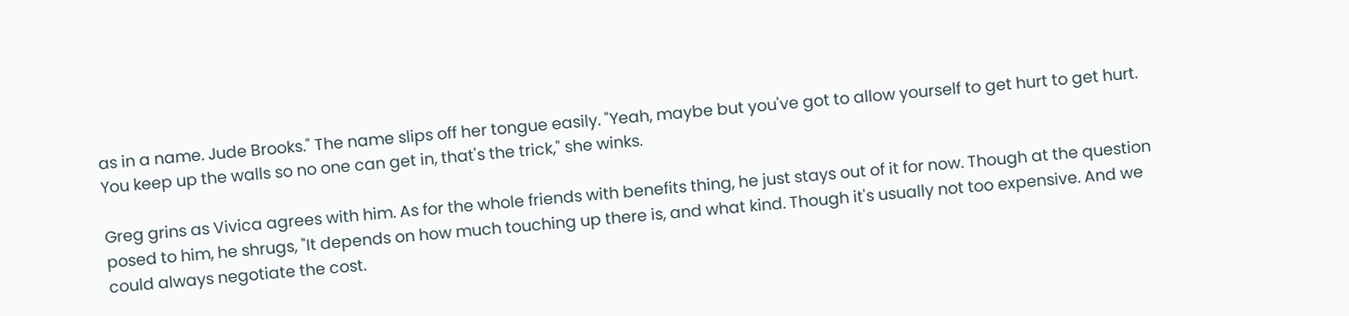as in a name. Jude Brooks." The name slips off her tongue easily. "Yeah, maybe but you've got to allow yourself to get hurt to get hurt. You keep up the walls so no one can get in, that's the trick," she winks.

Greg grins as Vivica agrees with him. As for the whole friends with benefits thing, he just stays out of it for now. Though at the question posed to him, he shrugs, "It depends on how much touching up there is, and what kind. Though it's usually not too expensive. And we could always negotiate the cost.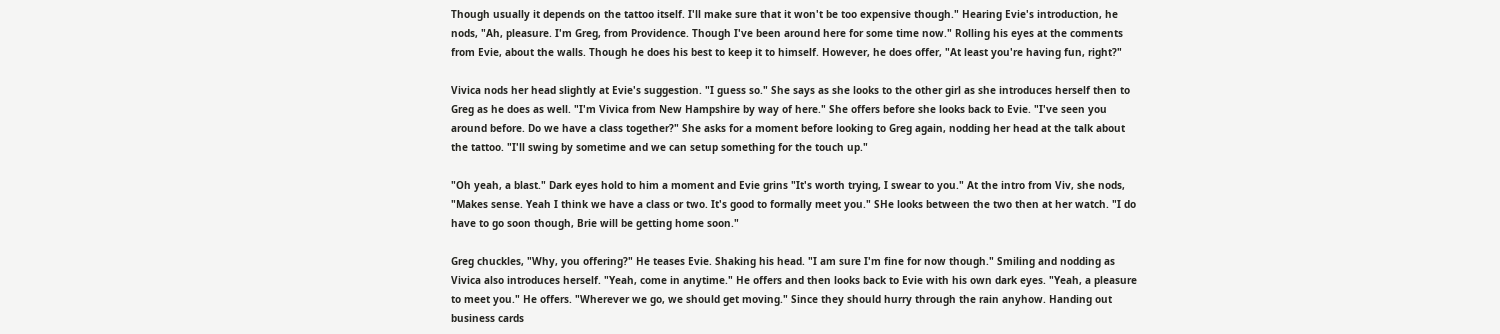Though usually it depends on the tattoo itself. I'll make sure that it won't be too expensive though." Hearing Evie's introduction, he nods, "Ah, pleasure. I'm Greg, from Providence. Though I've been around here for some time now." Rolling his eyes at the comments from Evie, about the walls. Though he does his best to keep it to himself. However, he does offer, "At least you're having fun, right?"

Vivica nods her head slightly at Evie's suggestion. "I guess so." She says as she looks to the other girl as she introduces herself then to Greg as he does as well. "I'm Vivica from New Hampshire by way of here." She offers before she looks back to Evie. "I've seen you around before. Do we have a class together?" She asks for a moment before looking to Greg again, nodding her head at the talk about the tattoo. "I'll swing by sometime and we can setup something for the touch up."

"Oh yeah, a blast." Dark eyes hold to him a moment and Evie grins "It's worth trying, I swear to you." At the intro from Viv, she nods, "Makes sense. Yeah I think we have a class or two. It's good to formally meet you." SHe looks between the two then at her watch. "I do have to go soon though, Brie will be getting home soon."

Greg chuckles, "Why, you offering?" He teases Evie. Shaking his head. "I am sure I'm fine for now though." Smiling and nodding as Vivica also introduces herself. "Yeah, come in anytime." He offers and then looks back to Evie with his own dark eyes. "Yeah, a pleasure to meet you." He offers. "Wherever we go, we should get moving." Since they should hurry through the rain anyhow. Handing out business cards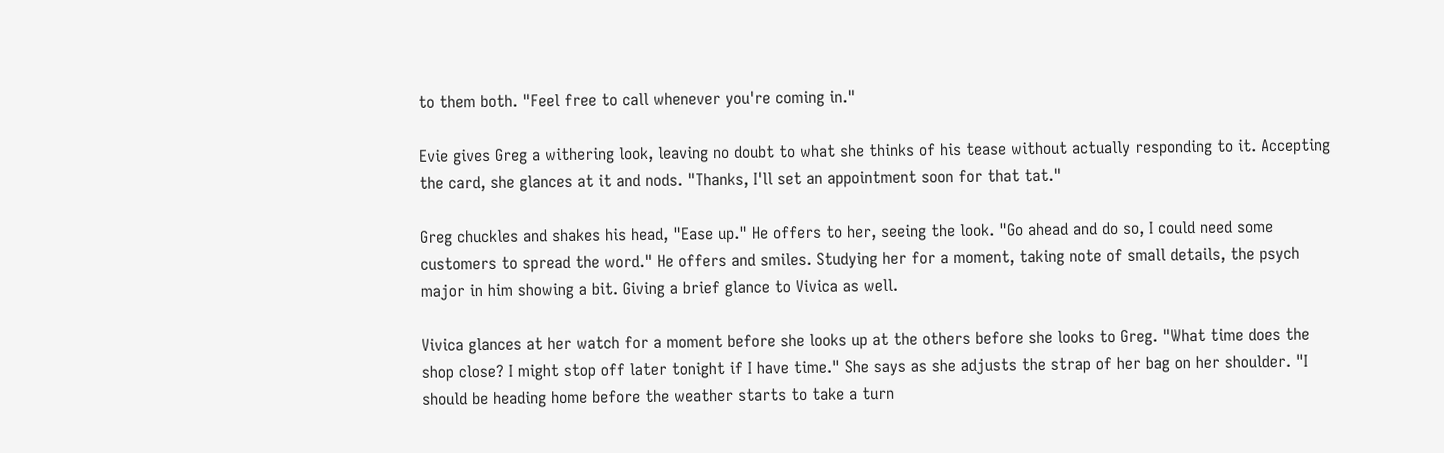to them both. "Feel free to call whenever you're coming in."

Evie gives Greg a withering look, leaving no doubt to what she thinks of his tease without actually responding to it. Accepting the card, she glances at it and nods. "Thanks, I'll set an appointment soon for that tat."

Greg chuckles and shakes his head, "Ease up." He offers to her, seeing the look. "Go ahead and do so, I could need some customers to spread the word." He offers and smiles. Studying her for a moment, taking note of small details, the psych major in him showing a bit. Giving a brief glance to Vivica as well.

Vivica glances at her watch for a moment before she looks up at the others before she looks to Greg. "What time does the shop close? I might stop off later tonight if I have time." She says as she adjusts the strap of her bag on her shoulder. "I should be heading home before the weather starts to take a turn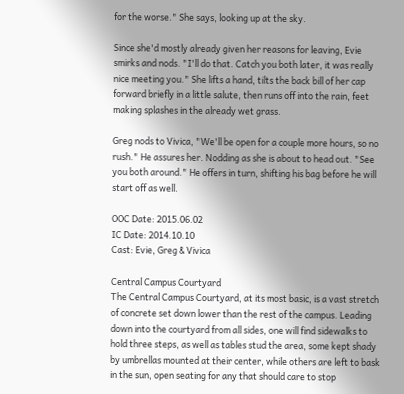for the worse." She says, looking up at the sky.

Since she'd mostly already given her reasons for leaving, Evie smirks and nods. "I'll do that. Catch you both later, it was really nice meeting you." She lifts a hand, tilts the back bill of her cap forward briefly in a little salute, then runs off into the rain, feet making splashes in the already wet grass.

Greg nods to Vivica, "We'll be open for a couple more hours, so no rush." He assures her. Nodding as she is about to head out. "See you both around." He offers in turn, shifting his bag before he will start off as well.

OOC Date: 2015.06.02
IC Date: 2014.10.10
Cast: Evie, Greg & Vivica

Central Campus Courtyard
The Central Campus Courtyard, at its most basic, is a vast stretch of concrete set down lower than the rest of the campus. Leading down into the courtyard from all sides, one will find sidewalks to hold three steps, as well as tables stud the area, some kept shady by umbrellas mounted at their center, while others are left to bask in the sun, open seating for any that should care to stop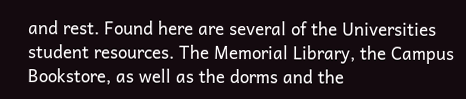and rest. Found here are several of the Universities student resources. The Memorial Library, the Campus Bookstore, as well as the dorms and the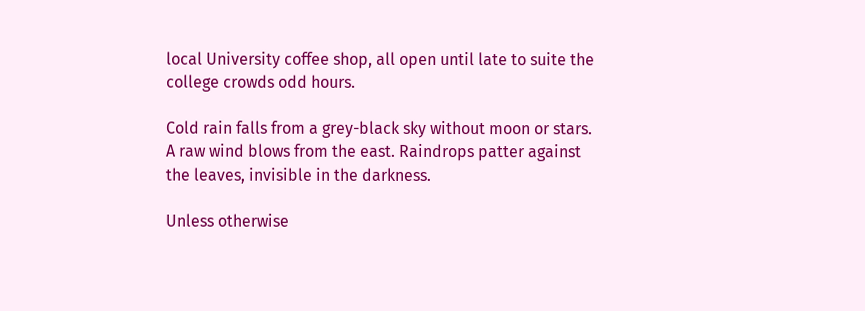local University coffee shop, all open until late to suite the college crowds odd hours.

Cold rain falls from a grey-black sky without moon or stars. A raw wind blows from the east. Raindrops patter against the leaves, invisible in the darkness.

Unless otherwise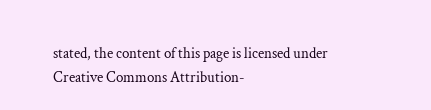stated, the content of this page is licensed under Creative Commons Attribution-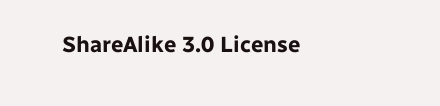ShareAlike 3.0 License